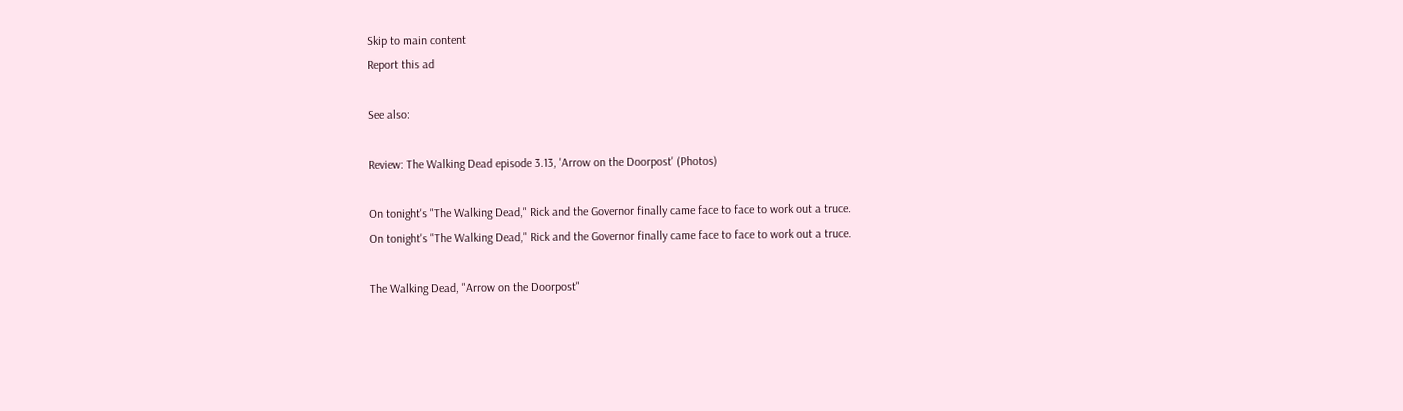Skip to main content
Report this ad

See also:

Review: The Walking Dead episode 3.13, 'Arrow on the Doorpost' (Photos)

On tonight's "The Walking Dead," Rick and the Governor finally came face to face to work out a truce.
On tonight's "The Walking Dead," Rick and the Governor finally came face to face to work out a truce.

The Walking Dead, "Arrow on the Doorpost"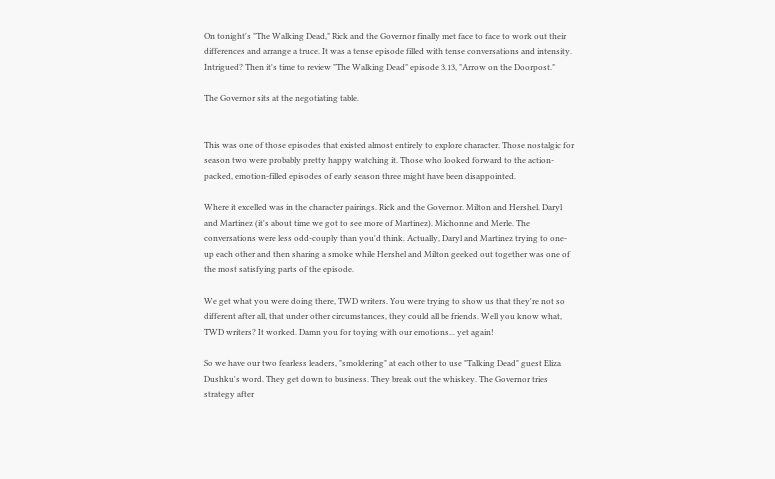On tonight's "The Walking Dead," Rick and the Governor finally met face to face to work out their differences and arrange a truce. It was a tense episode filled with tense conversations and intensity. Intrigued? Then it's time to review "The Walking Dead" episode 3.13, "Arrow on the Doorpost."

The Governor sits at the negotiating table.


This was one of those episodes that existed almost entirely to explore character. Those nostalgic for season two were probably pretty happy watching it. Those who looked forward to the action-packed, emotion-filled episodes of early season three might have been disappointed.

Where it excelled was in the character pairings. Rick and the Governor. Milton and Hershel. Daryl and Martinez (it's about time we got to see more of Martinez). Michonne and Merle. The conversations were less odd-couply than you'd think. Actually, Daryl and Martinez trying to one-up each other and then sharing a smoke while Hershel and Milton geeked out together was one of the most satisfying parts of the episode.

We get what you were doing there, TWD writers. You were trying to show us that they're not so different after all, that under other circumstances, they could all be friends. Well you know what, TWD writers? It worked. Damn you for toying with our emotions... yet again!

So we have our two fearless leaders, "smoldering" at each other to use "Talking Dead" guest Eliza Dushku's word. They get down to business. They break out the whiskey. The Governor tries strategy after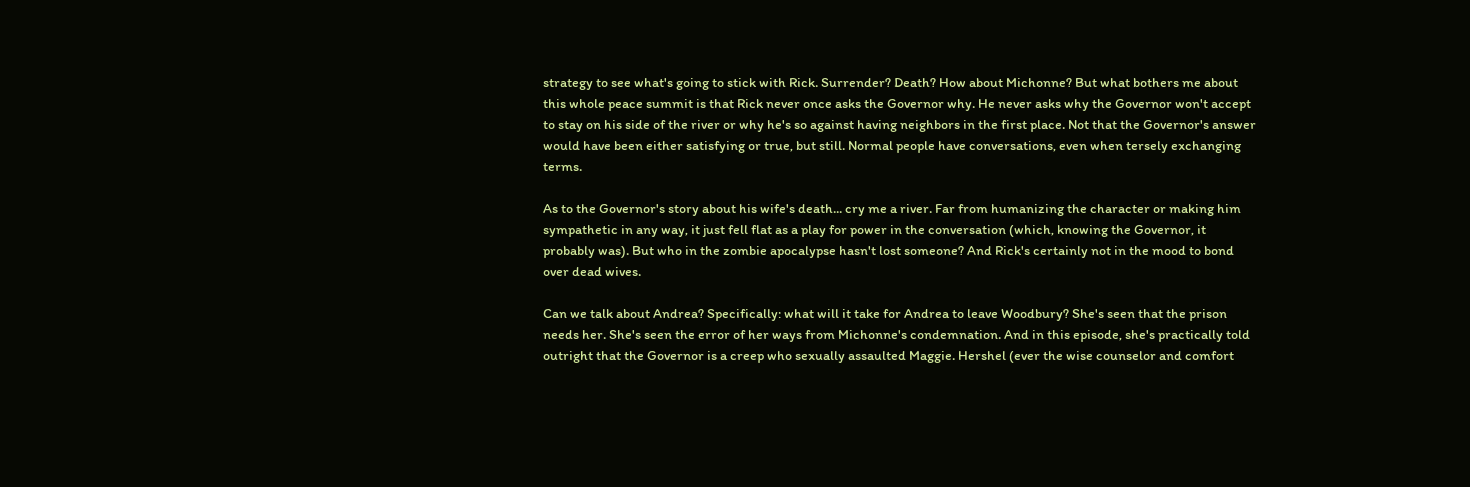strategy to see what's going to stick with Rick. Surrender? Death? How about Michonne? But what bothers me about this whole peace summit is that Rick never once asks the Governor why. He never asks why the Governor won't accept to stay on his side of the river or why he's so against having neighbors in the first place. Not that the Governor's answer would have been either satisfying or true, but still. Normal people have conversations, even when tersely exchanging terms.

As to the Governor's story about his wife's death... cry me a river. Far from humanizing the character or making him sympathetic in any way, it just fell flat as a play for power in the conversation (which, knowing the Governor, it probably was). But who in the zombie apocalypse hasn't lost someone? And Rick's certainly not in the mood to bond over dead wives.

Can we talk about Andrea? Specifically: what will it take for Andrea to leave Woodbury? She's seen that the prison needs her. She's seen the error of her ways from Michonne's condemnation. And in this episode, she's practically told outright that the Governor is a creep who sexually assaulted Maggie. Hershel (ever the wise counselor and comfort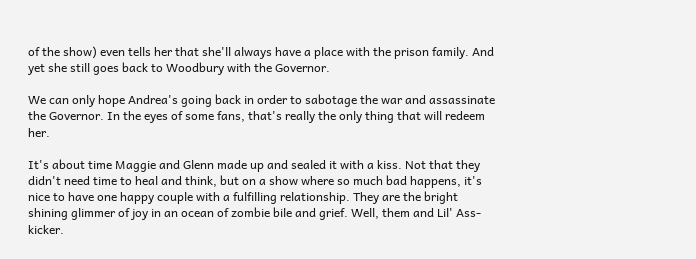of the show) even tells her that she'll always have a place with the prison family. And yet she still goes back to Woodbury with the Governor.

We can only hope Andrea's going back in order to sabotage the war and assassinate the Governor. In the eyes of some fans, that's really the only thing that will redeem her.

It's about time Maggie and Glenn made up and sealed it with a kiss. Not that they didn't need time to heal and think, but on a show where so much bad happens, it's nice to have one happy couple with a fulfilling relationship. They are the bright shining glimmer of joy in an ocean of zombie bile and grief. Well, them and Lil' Ass-kicker.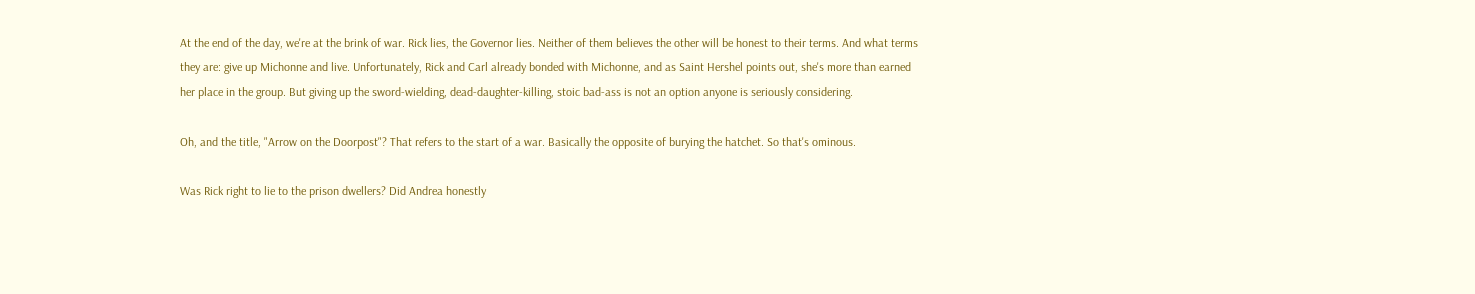At the end of the day, we're at the brink of war. Rick lies, the Governor lies. Neither of them believes the other will be honest to their terms. And what terms they are: give up Michonne and live. Unfortunately, Rick and Carl already bonded with Michonne, and as Saint Hershel points out, she's more than earned her place in the group. But giving up the sword-wielding, dead-daughter-killing, stoic bad-ass is not an option anyone is seriously considering.

Oh, and the title, "Arrow on the Doorpost"? That refers to the start of a war. Basically the opposite of burying the hatchet. So that's ominous.

Was Rick right to lie to the prison dwellers? Did Andrea honestly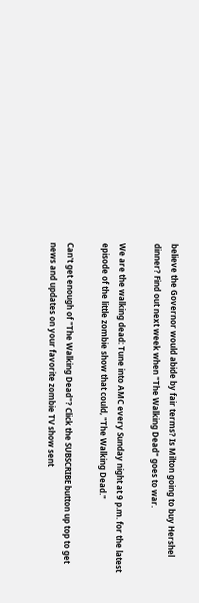believe the Governor would abide by fair terms? Is Milton going to buy Hershel dinner? Find out next week when "The Walking Dead" goes to war.

We are the walking dead: Tune into AMC every Sunday night at 9 p.m. for the latest episode of the little zombie show that could, "The Walking Dead."

Can't get enough of "The Walking Dead"? Click the SUBSCRIBE button up top to get news and updates on your favorite zombie TV show sent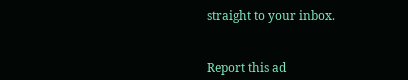straight to your inbox.


Report this ad